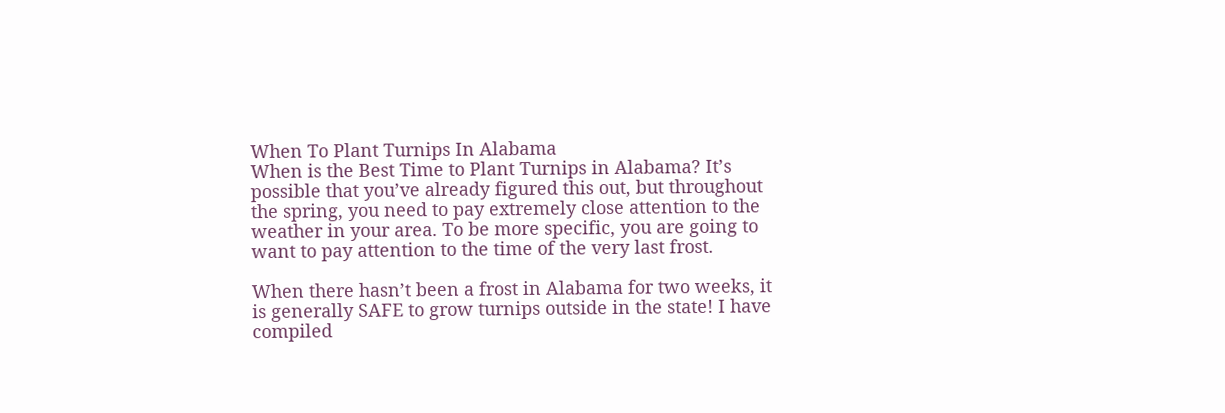When To Plant Turnips In Alabama
When is the Best Time to Plant Turnips in Alabama? It’s possible that you’ve already figured this out, but throughout the spring, you need to pay extremely close attention to the weather in your area. To be more specific, you are going to want to pay attention to the time of the very last frost.

When there hasn’t been a frost in Alabama for two weeks, it is generally SAFE to grow turnips outside in the state! I have compiled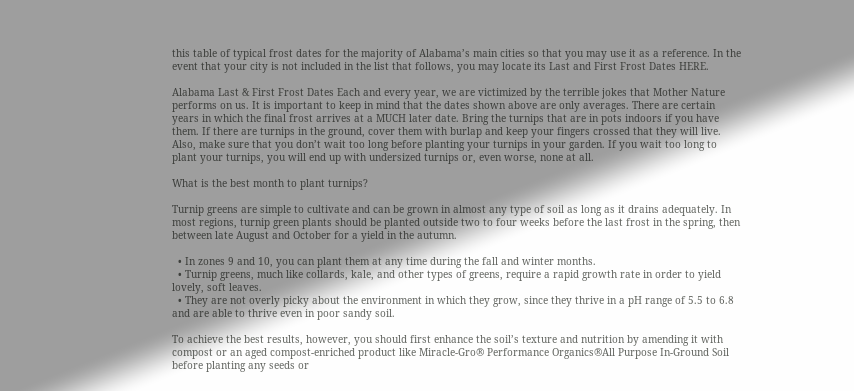this table of typical frost dates for the majority of Alabama’s main cities so that you may use it as a reference. In the event that your city is not included in the list that follows, you may locate its Last and First Frost Dates HERE.

Alabama Last & First Frost Dates Each and every year, we are victimized by the terrible jokes that Mother Nature performs on us. It is important to keep in mind that the dates shown above are only averages. There are certain years in which the final frost arrives at a MUCH later date. Bring the turnips that are in pots indoors if you have them. If there are turnips in the ground, cover them with burlap and keep your fingers crossed that they will live. Also, make sure that you don’t wait too long before planting your turnips in your garden. If you wait too long to plant your turnips, you will end up with undersized turnips or, even worse, none at all.

What is the best month to plant turnips?

Turnip greens are simple to cultivate and can be grown in almost any type of soil as long as it drains adequately. In most regions, turnip green plants should be planted outside two to four weeks before the last frost in the spring, then between late August and October for a yield in the autumn.

  • In zones 9 and 10, you can plant them at any time during the fall and winter months.
  • Turnip greens, much like collards, kale, and other types of greens, require a rapid growth rate in order to yield lovely, soft leaves.
  • They are not overly picky about the environment in which they grow, since they thrive in a pH range of 5.5 to 6.8 and are able to thrive even in poor sandy soil.

To achieve the best results, however, you should first enhance the soil’s texture and nutrition by amending it with compost or an aged compost-enriched product like Miracle-Gro® Performance Organics®All Purpose In-Ground Soil before planting any seeds or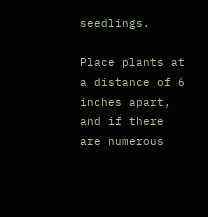seedlings.

Place plants at a distance of 6 inches apart, and if there are numerous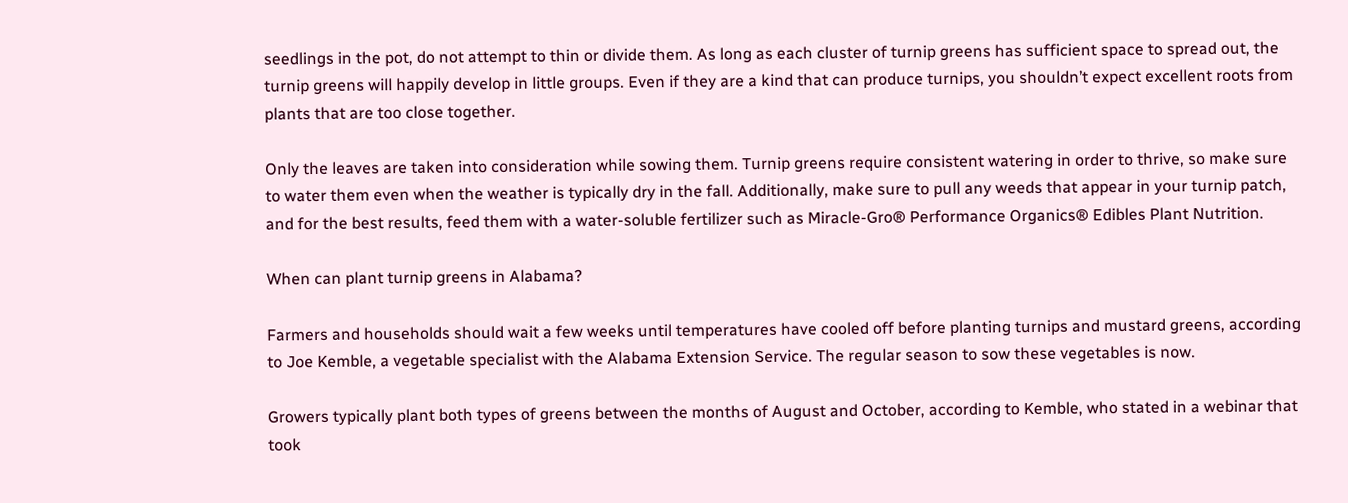seedlings in the pot, do not attempt to thin or divide them. As long as each cluster of turnip greens has sufficient space to spread out, the turnip greens will happily develop in little groups. Even if they are a kind that can produce turnips, you shouldn’t expect excellent roots from plants that are too close together.

Only the leaves are taken into consideration while sowing them. Turnip greens require consistent watering in order to thrive, so make sure to water them even when the weather is typically dry in the fall. Additionally, make sure to pull any weeds that appear in your turnip patch, and for the best results, feed them with a water-soluble fertilizer such as Miracle-Gro® Performance Organics® Edibles Plant Nutrition.

When can plant turnip greens in Alabama?

Farmers and households should wait a few weeks until temperatures have cooled off before planting turnips and mustard greens, according to Joe Kemble, a vegetable specialist with the Alabama Extension Service. The regular season to sow these vegetables is now.

Growers typically plant both types of greens between the months of August and October, according to Kemble, who stated in a webinar that took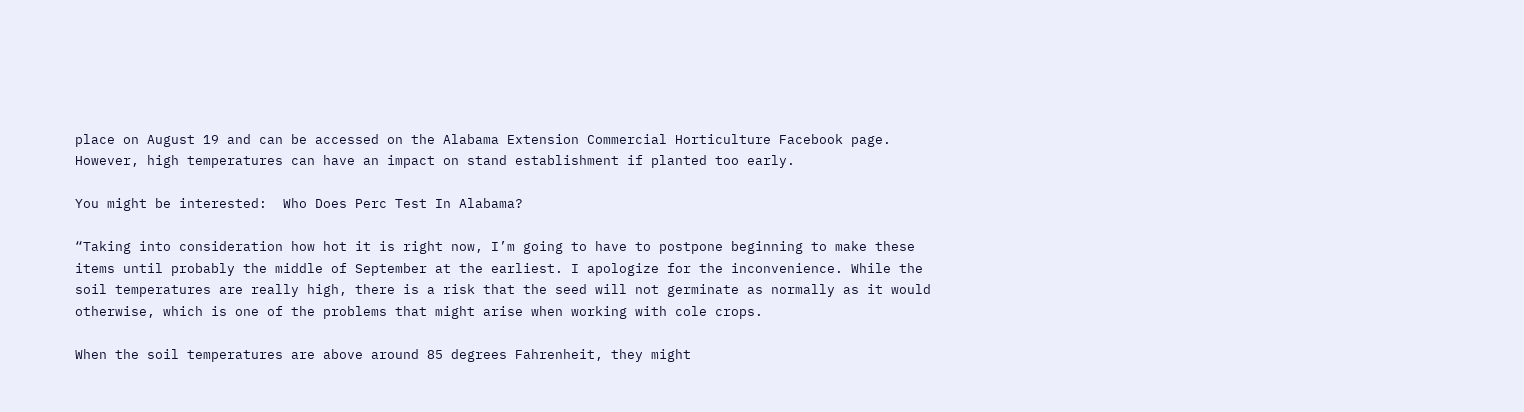place on August 19 and can be accessed on the Alabama Extension Commercial Horticulture Facebook page. However, high temperatures can have an impact on stand establishment if planted too early.

You might be interested:  Who Does Perc Test In Alabama?

“Taking into consideration how hot it is right now, I’m going to have to postpone beginning to make these items until probably the middle of September at the earliest. I apologize for the inconvenience. While the soil temperatures are really high, there is a risk that the seed will not germinate as normally as it would otherwise, which is one of the problems that might arise when working with cole crops.

When the soil temperatures are above around 85 degrees Fahrenheit, they might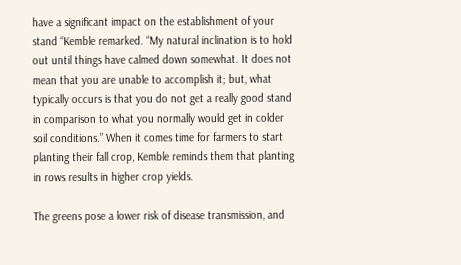have a significant impact on the establishment of your stand “Kemble remarked. “My natural inclination is to hold out until things have calmed down somewhat. It does not mean that you are unable to accomplish it; but, what typically occurs is that you do not get a really good stand in comparison to what you normally would get in colder soil conditions.” When it comes time for farmers to start planting their fall crop, Kemble reminds them that planting in rows results in higher crop yields.

The greens pose a lower risk of disease transmission, and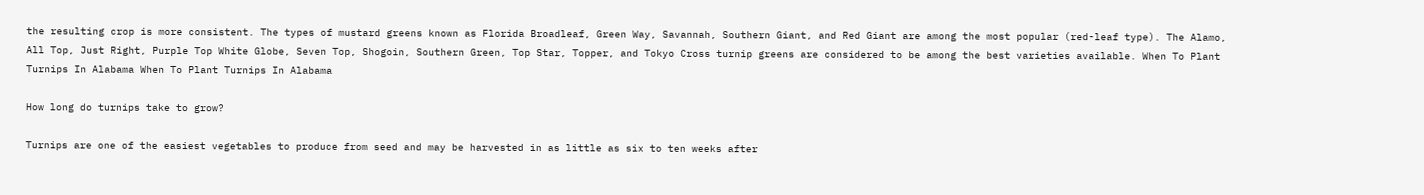the resulting crop is more consistent. The types of mustard greens known as Florida Broadleaf, Green Way, Savannah, Southern Giant, and Red Giant are among the most popular (red-leaf type). The Alamo, All Top, Just Right, Purple Top White Globe, Seven Top, Shogoin, Southern Green, Top Star, Topper, and Tokyo Cross turnip greens are considered to be among the best varieties available. When To Plant Turnips In Alabama When To Plant Turnips In Alabama

How long do turnips take to grow?

Turnips are one of the easiest vegetables to produce from seed and may be harvested in as little as six to ten weeks after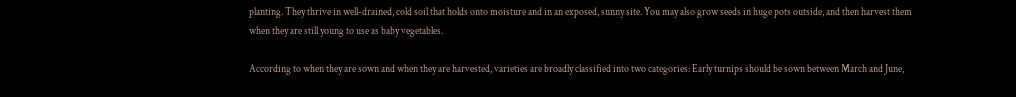planting. They thrive in well-drained, cold soil that holds onto moisture and in an exposed, sunny site. You may also grow seeds in huge pots outside, and then harvest them when they are still young to use as baby vegetables.

According to when they are sown and when they are harvested, varieties are broadly classified into two categories: Early turnips should be sown between March and June,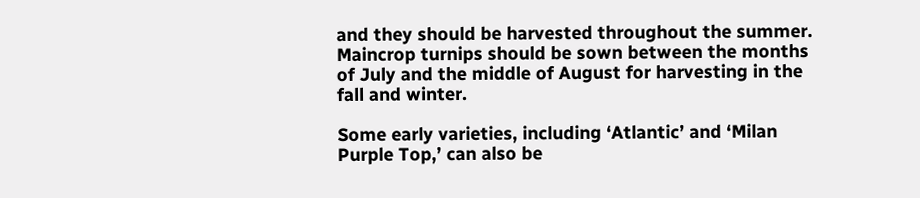and they should be harvested throughout the summer. Maincrop turnips should be sown between the months of July and the middle of August for harvesting in the fall and winter.

Some early varieties, including ‘Atlantic’ and ‘Milan Purple Top,’ can also be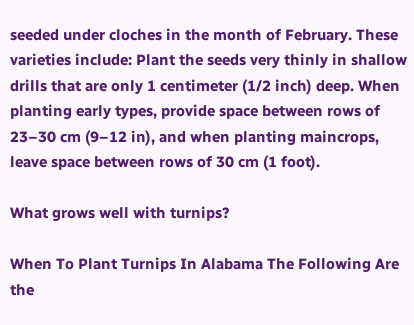seeded under cloches in the month of February. These varieties include: Plant the seeds very thinly in shallow drills that are only 1 centimeter (1/2 inch) deep. When planting early types, provide space between rows of 23–30 cm (9–12 in), and when planting maincrops, leave space between rows of 30 cm (1 foot).

What grows well with turnips?

When To Plant Turnips In Alabama The Following Are the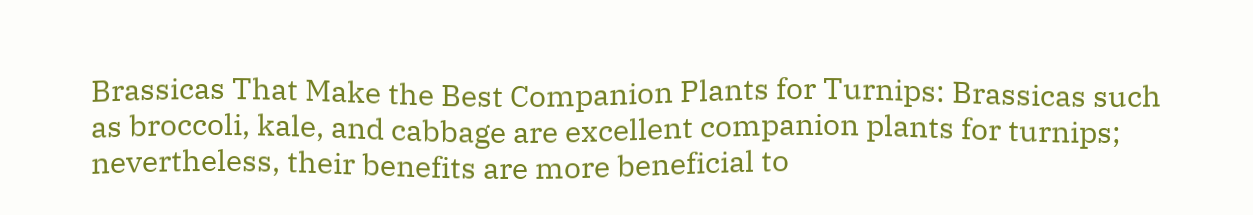Brassicas That Make the Best Companion Plants for Turnips: Brassicas such as broccoli, kale, and cabbage are excellent companion plants for turnips; nevertheless, their benefits are more beneficial to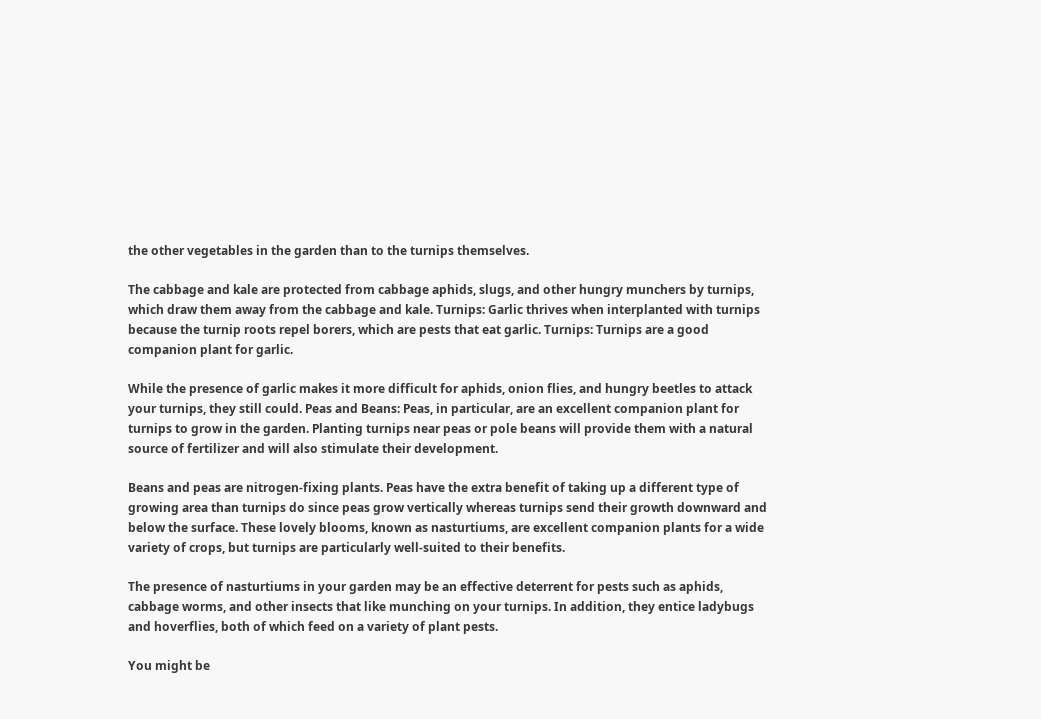the other vegetables in the garden than to the turnips themselves.

The cabbage and kale are protected from cabbage aphids, slugs, and other hungry munchers by turnips, which draw them away from the cabbage and kale. Turnips: Garlic thrives when interplanted with turnips because the turnip roots repel borers, which are pests that eat garlic. Turnips: Turnips are a good companion plant for garlic.

While the presence of garlic makes it more difficult for aphids, onion flies, and hungry beetles to attack your turnips, they still could. Peas and Beans: Peas, in particular, are an excellent companion plant for turnips to grow in the garden. Planting turnips near peas or pole beans will provide them with a natural source of fertilizer and will also stimulate their development.

Beans and peas are nitrogen-fixing plants. Peas have the extra benefit of taking up a different type of growing area than turnips do since peas grow vertically whereas turnips send their growth downward and below the surface. These lovely blooms, known as nasturtiums, are excellent companion plants for a wide variety of crops, but turnips are particularly well-suited to their benefits.

The presence of nasturtiums in your garden may be an effective deterrent for pests such as aphids, cabbage worms, and other insects that like munching on your turnips. In addition, they entice ladybugs and hoverflies, both of which feed on a variety of plant pests.

You might be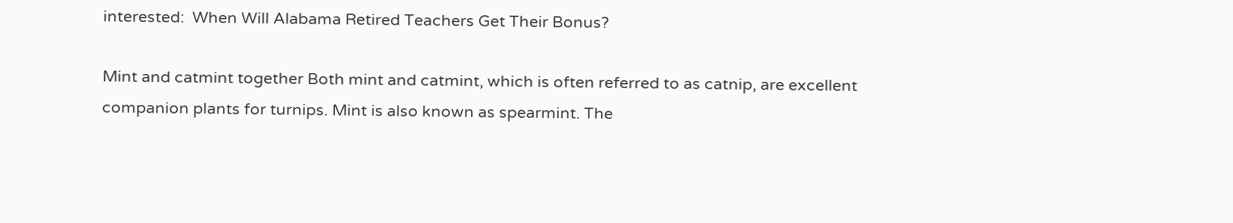interested:  When Will Alabama Retired Teachers Get Their Bonus?

Mint and catmint together Both mint and catmint, which is often referred to as catnip, are excellent companion plants for turnips. Mint is also known as spearmint. The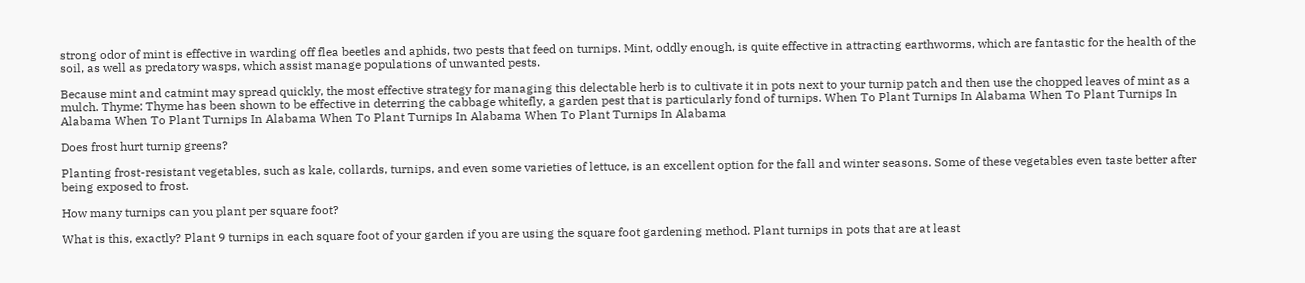strong odor of mint is effective in warding off flea beetles and aphids, two pests that feed on turnips. Mint, oddly enough, is quite effective in attracting earthworms, which are fantastic for the health of the soil, as well as predatory wasps, which assist manage populations of unwanted pests.

Because mint and catmint may spread quickly, the most effective strategy for managing this delectable herb is to cultivate it in pots next to your turnip patch and then use the chopped leaves of mint as a mulch. Thyme: Thyme has been shown to be effective in deterring the cabbage whitefly, a garden pest that is particularly fond of turnips. When To Plant Turnips In Alabama When To Plant Turnips In Alabama When To Plant Turnips In Alabama When To Plant Turnips In Alabama When To Plant Turnips In Alabama

Does frost hurt turnip greens?

Planting frost-resistant vegetables, such as kale, collards, turnips, and even some varieties of lettuce, is an excellent option for the fall and winter seasons. Some of these vegetables even taste better after being exposed to frost.

How many turnips can you plant per square foot?

What is this, exactly? Plant 9 turnips in each square foot of your garden if you are using the square foot gardening method. Plant turnips in pots that are at least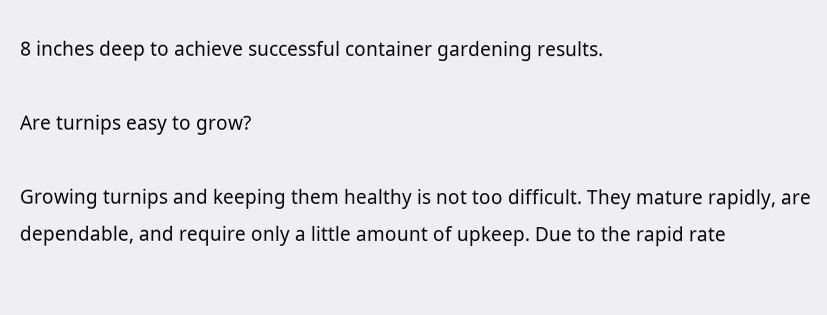8 inches deep to achieve successful container gardening results.

Are turnips easy to grow?

Growing turnips and keeping them healthy is not too difficult. They mature rapidly, are dependable, and require only a little amount of upkeep. Due to the rapid rate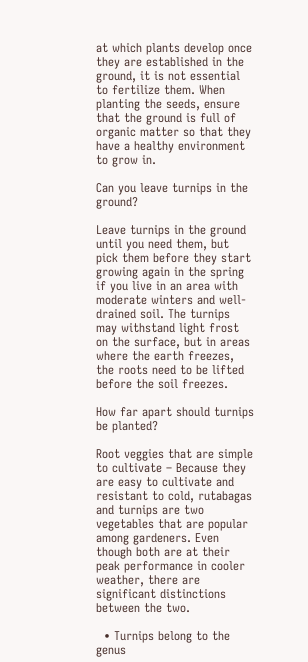at which plants develop once they are established in the ground, it is not essential to fertilize them. When planting the seeds, ensure that the ground is full of organic matter so that they have a healthy environment to grow in.

Can you leave turnips in the ground?

Leave turnips in the ground until you need them, but pick them before they start growing again in the spring if you live in an area with moderate winters and well-drained soil. The turnips may withstand light frost on the surface, but in areas where the earth freezes, the roots need to be lifted before the soil freezes.

How far apart should turnips be planted?

Root veggies that are simple to cultivate – Because they are easy to cultivate and resistant to cold, rutabagas and turnips are two vegetables that are popular among gardeners. Even though both are at their peak performance in cooler weather, there are significant distinctions between the two.

  • Turnips belong to the genus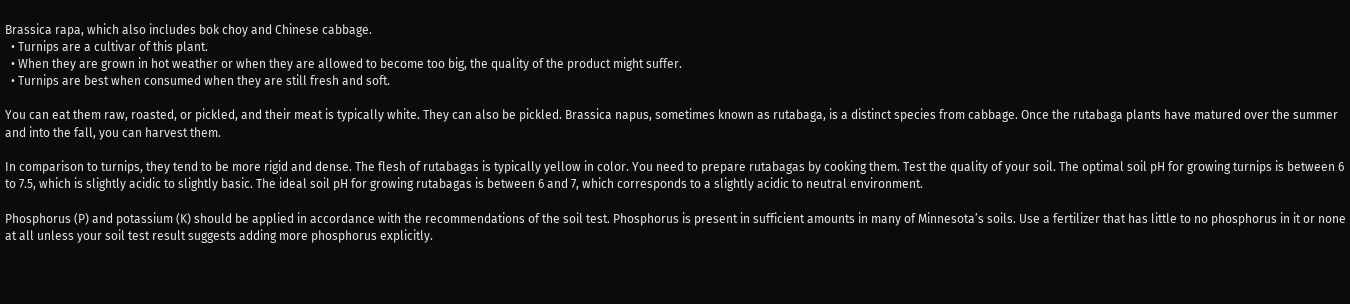Brassica rapa, which also includes bok choy and Chinese cabbage.
  • Turnips are a cultivar of this plant.
  • When they are grown in hot weather or when they are allowed to become too big, the quality of the product might suffer.
  • Turnips are best when consumed when they are still fresh and soft.

You can eat them raw, roasted, or pickled, and their meat is typically white. They can also be pickled. Brassica napus, sometimes known as rutabaga, is a distinct species from cabbage. Once the rutabaga plants have matured over the summer and into the fall, you can harvest them.

In comparison to turnips, they tend to be more rigid and dense. The flesh of rutabagas is typically yellow in color. You need to prepare rutabagas by cooking them. Test the quality of your soil. The optimal soil pH for growing turnips is between 6 to 7.5, which is slightly acidic to slightly basic. The ideal soil pH for growing rutabagas is between 6 and 7, which corresponds to a slightly acidic to neutral environment.

Phosphorus (P) and potassium (K) should be applied in accordance with the recommendations of the soil test. Phosphorus is present in sufficient amounts in many of Minnesota’s soils. Use a fertilizer that has little to no phosphorus in it or none at all unless your soil test result suggests adding more phosphorus explicitly.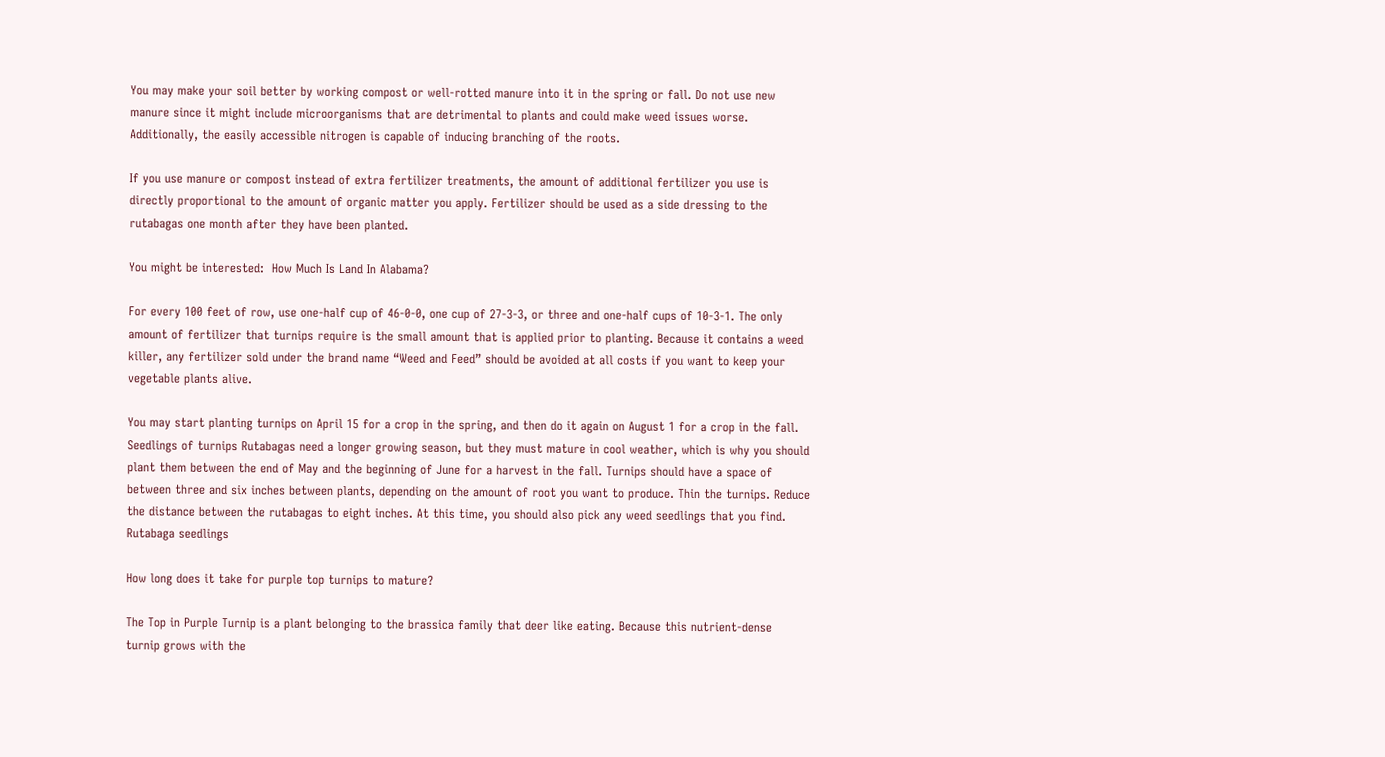You may make your soil better by working compost or well-rotted manure into it in the spring or fall. Do not use new manure since it might include microorganisms that are detrimental to plants and could make weed issues worse. Additionally, the easily accessible nitrogen is capable of inducing branching of the roots.

If you use manure or compost instead of extra fertilizer treatments, the amount of additional fertilizer you use is directly proportional to the amount of organic matter you apply. Fertilizer should be used as a side dressing to the rutabagas one month after they have been planted.

You might be interested:  How Much Is Land In Alabama?

For every 100 feet of row, use one-half cup of 46-0-0, one cup of 27-3-3, or three and one-half cups of 10-3-1. The only amount of fertilizer that turnips require is the small amount that is applied prior to planting. Because it contains a weed killer, any fertilizer sold under the brand name “Weed and Feed” should be avoided at all costs if you want to keep your vegetable plants alive.

You may start planting turnips on April 15 for a crop in the spring, and then do it again on August 1 for a crop in the fall. Seedlings of turnips Rutabagas need a longer growing season, but they must mature in cool weather, which is why you should plant them between the end of May and the beginning of June for a harvest in the fall. Turnips should have a space of between three and six inches between plants, depending on the amount of root you want to produce. Thin the turnips. Reduce the distance between the rutabagas to eight inches. At this time, you should also pick any weed seedlings that you find. Rutabaga seedlings

How long does it take for purple top turnips to mature?

The Top in Purple Turnip is a plant belonging to the brassica family that deer like eating. Because this nutrient-dense turnip grows with the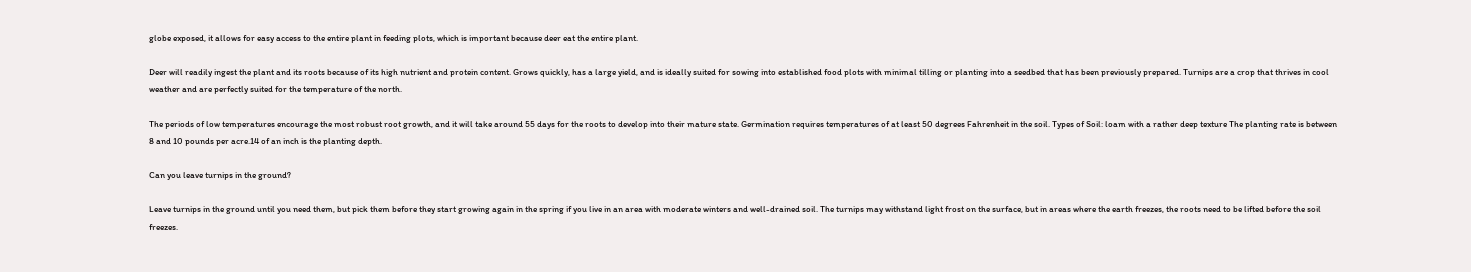globe exposed, it allows for easy access to the entire plant in feeding plots, which is important because deer eat the entire plant.

Deer will readily ingest the plant and its roots because of its high nutrient and protein content. Grows quickly, has a large yield, and is ideally suited for sowing into established food plots with minimal tilling or planting into a seedbed that has been previously prepared. Turnips are a crop that thrives in cool weather and are perfectly suited for the temperature of the north.

The periods of low temperatures encourage the most robust root growth, and it will take around 55 days for the roots to develop into their mature state. Germination requires temperatures of at least 50 degrees Fahrenheit in the soil. Types of Soil: loam with a rather deep texture The planting rate is between 8 and 10 pounds per acre.14 of an inch is the planting depth.

Can you leave turnips in the ground?

Leave turnips in the ground until you need them, but pick them before they start growing again in the spring if you live in an area with moderate winters and well-drained soil. The turnips may withstand light frost on the surface, but in areas where the earth freezes, the roots need to be lifted before the soil freezes.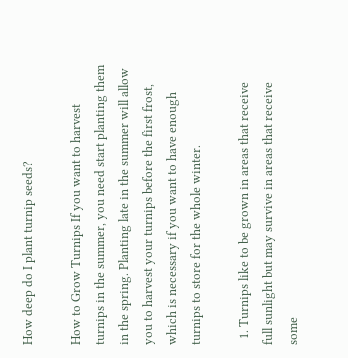How deep do I plant turnip seeds?

How to Grow Turnips If you want to harvest turnips in the summer, you need start planting them in the spring. Planting late in the summer will allow you to harvest your turnips before the first frost, which is necessary if you want to have enough turnips to store for the whole winter.

  1. Turnips like to be grown in areas that receive full sunlight but may survive in areas that receive some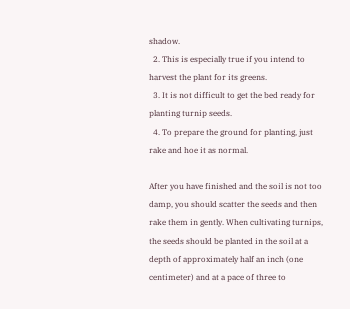shadow.
  2. This is especially true if you intend to harvest the plant for its greens.
  3. It is not difficult to get the bed ready for planting turnip seeds.
  4. To prepare the ground for planting, just rake and hoe it as normal.

After you have finished and the soil is not too damp, you should scatter the seeds and then rake them in gently. When cultivating turnips, the seeds should be planted in the soil at a depth of approximately half an inch (one centimeter) and at a pace of three to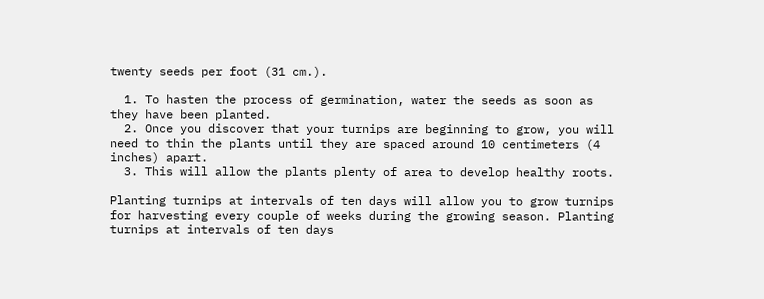twenty seeds per foot (31 cm.).

  1. To hasten the process of germination, water the seeds as soon as they have been planted.
  2. Once you discover that your turnips are beginning to grow, you will need to thin the plants until they are spaced around 10 centimeters (4 inches) apart.
  3. This will allow the plants plenty of area to develop healthy roots.

Planting turnips at intervals of ten days will allow you to grow turnips for harvesting every couple of weeks during the growing season. Planting turnips at intervals of ten days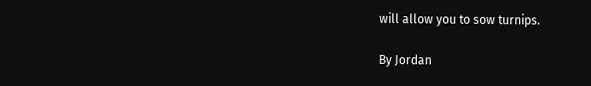will allow you to sow turnips.

By Jordan